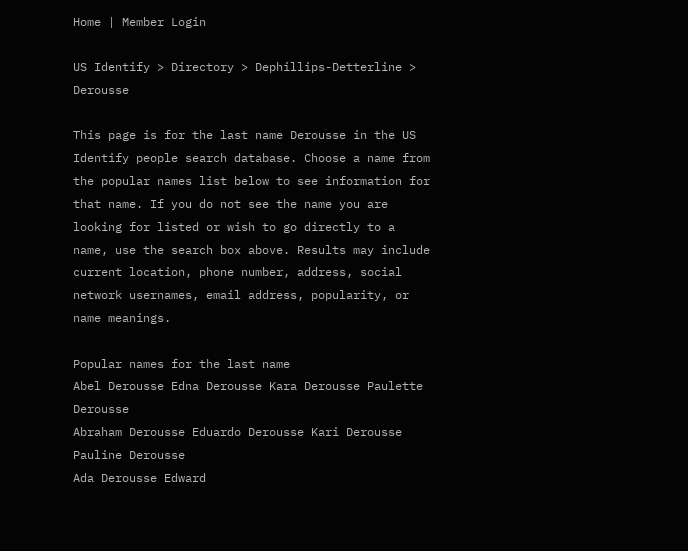Home | Member Login

US Identify > Directory > Dephillips-Detterline > Derousse

This page is for the last name Derousse in the US Identify people search database. Choose a name from the popular names list below to see information for that name. If you do not see the name you are looking for listed or wish to go directly to a name, use the search box above. Results may include current location, phone number, address, social network usernames, email address, popularity, or name meanings.

Popular names for the last name
Abel Derousse Edna Derousse Kara Derousse Paulette Derousse
Abraham Derousse Eduardo Derousse Kari Derousse Pauline Derousse
Ada Derousse Edward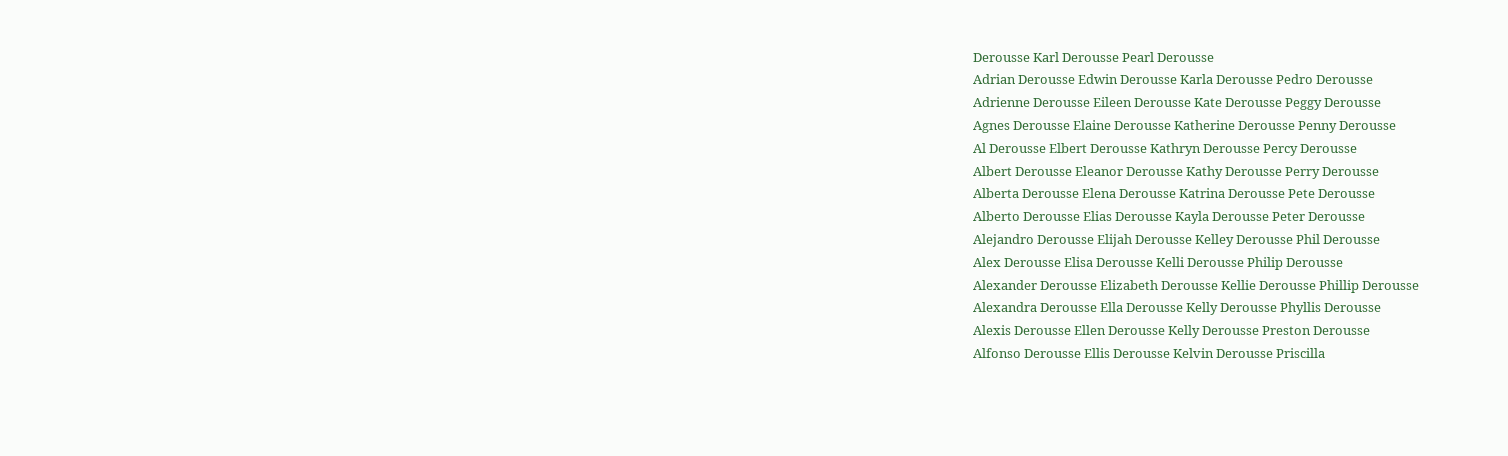Derousse Karl Derousse Pearl Derousse
Adrian Derousse Edwin Derousse Karla Derousse Pedro Derousse
Adrienne Derousse Eileen Derousse Kate Derousse Peggy Derousse
Agnes Derousse Elaine Derousse Katherine Derousse Penny Derousse
Al Derousse Elbert Derousse Kathryn Derousse Percy Derousse
Albert Derousse Eleanor Derousse Kathy Derousse Perry Derousse
Alberta Derousse Elena Derousse Katrina Derousse Pete Derousse
Alberto Derousse Elias Derousse Kayla Derousse Peter Derousse
Alejandro Derousse Elijah Derousse Kelley Derousse Phil Derousse
Alex Derousse Elisa Derousse Kelli Derousse Philip Derousse
Alexander Derousse Elizabeth Derousse Kellie Derousse Phillip Derousse
Alexandra Derousse Ella Derousse Kelly Derousse Phyllis Derousse
Alexis Derousse Ellen Derousse Kelly Derousse Preston Derousse
Alfonso Derousse Ellis Derousse Kelvin Derousse Priscilla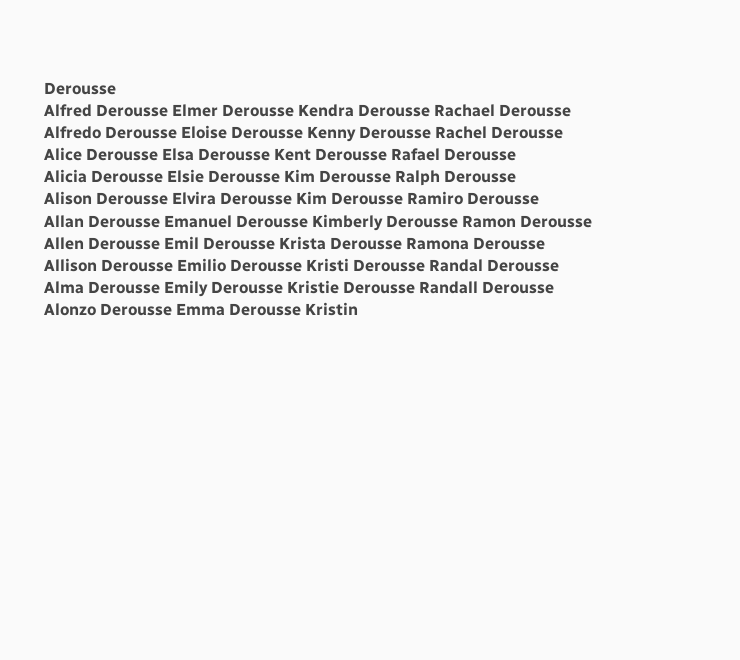Derousse
Alfred Derousse Elmer Derousse Kendra Derousse Rachael Derousse
Alfredo Derousse Eloise Derousse Kenny Derousse Rachel Derousse
Alice Derousse Elsa Derousse Kent Derousse Rafael Derousse
Alicia Derousse Elsie Derousse Kim Derousse Ralph Derousse
Alison Derousse Elvira Derousse Kim Derousse Ramiro Derousse
Allan Derousse Emanuel Derousse Kimberly Derousse Ramon Derousse
Allen Derousse Emil Derousse Krista Derousse Ramona Derousse
Allison Derousse Emilio Derousse Kristi Derousse Randal Derousse
Alma Derousse Emily Derousse Kristie Derousse Randall Derousse
Alonzo Derousse Emma Derousse Kristin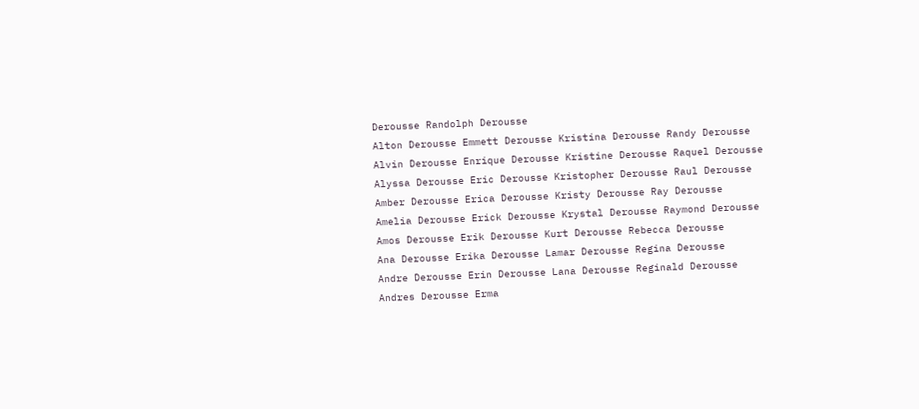Derousse Randolph Derousse
Alton Derousse Emmett Derousse Kristina Derousse Randy Derousse
Alvin Derousse Enrique Derousse Kristine Derousse Raquel Derousse
Alyssa Derousse Eric Derousse Kristopher Derousse Raul Derousse
Amber Derousse Erica Derousse Kristy Derousse Ray Derousse
Amelia Derousse Erick Derousse Krystal Derousse Raymond Derousse
Amos Derousse Erik Derousse Kurt Derousse Rebecca Derousse
Ana Derousse Erika Derousse Lamar Derousse Regina Derousse
Andre Derousse Erin Derousse Lana Derousse Reginald Derousse
Andres Derousse Erma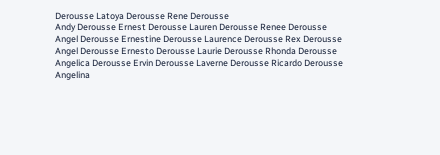Derousse Latoya Derousse Rene Derousse
Andy Derousse Ernest Derousse Lauren Derousse Renee Derousse
Angel Derousse Ernestine Derousse Laurence Derousse Rex Derousse
Angel Derousse Ernesto Derousse Laurie Derousse Rhonda Derousse
Angelica Derousse Ervin Derousse Laverne Derousse Ricardo Derousse
Angelina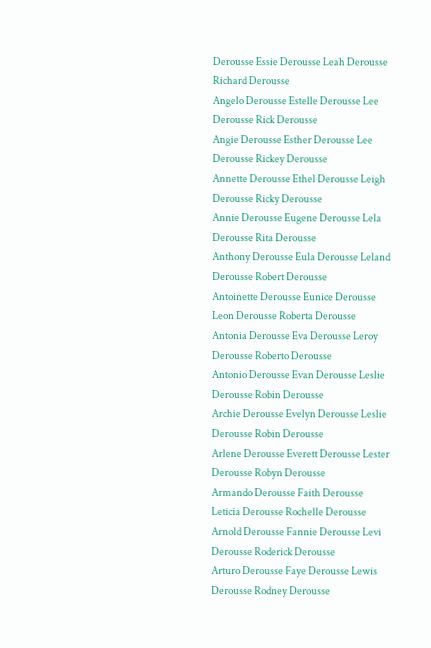Derousse Essie Derousse Leah Derousse Richard Derousse
Angelo Derousse Estelle Derousse Lee Derousse Rick Derousse
Angie Derousse Esther Derousse Lee Derousse Rickey Derousse
Annette Derousse Ethel Derousse Leigh Derousse Ricky Derousse
Annie Derousse Eugene Derousse Lela Derousse Rita Derousse
Anthony Derousse Eula Derousse Leland Derousse Robert Derousse
Antoinette Derousse Eunice Derousse Leon Derousse Roberta Derousse
Antonia Derousse Eva Derousse Leroy Derousse Roberto Derousse
Antonio Derousse Evan Derousse Leslie Derousse Robin Derousse
Archie Derousse Evelyn Derousse Leslie Derousse Robin Derousse
Arlene Derousse Everett Derousse Lester Derousse Robyn Derousse
Armando Derousse Faith Derousse Leticia Derousse Rochelle Derousse
Arnold Derousse Fannie Derousse Levi Derousse Roderick Derousse
Arturo Derousse Faye Derousse Lewis Derousse Rodney Derousse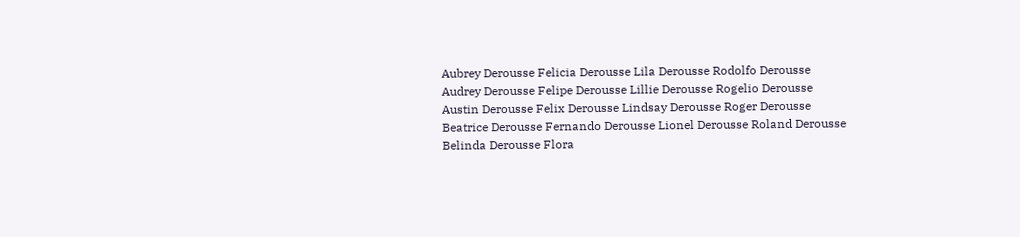Aubrey Derousse Felicia Derousse Lila Derousse Rodolfo Derousse
Audrey Derousse Felipe Derousse Lillie Derousse Rogelio Derousse
Austin Derousse Felix Derousse Lindsay Derousse Roger Derousse
Beatrice Derousse Fernando Derousse Lionel Derousse Roland Derousse
Belinda Derousse Flora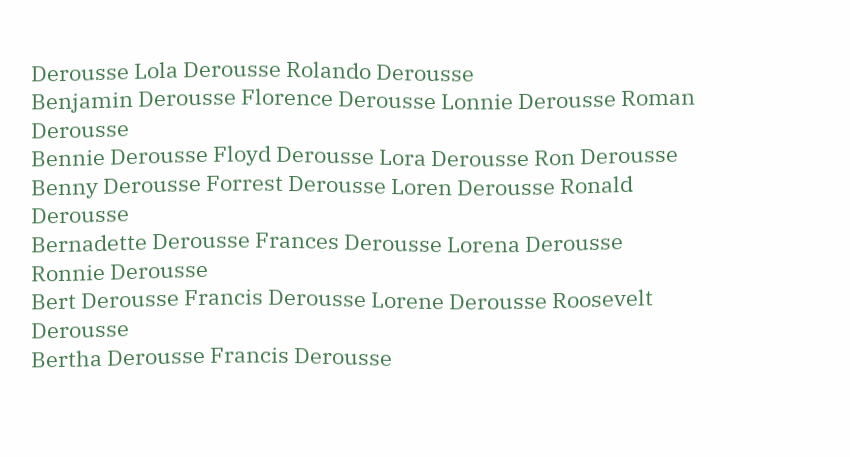Derousse Lola Derousse Rolando Derousse
Benjamin Derousse Florence Derousse Lonnie Derousse Roman Derousse
Bennie Derousse Floyd Derousse Lora Derousse Ron Derousse
Benny Derousse Forrest Derousse Loren Derousse Ronald Derousse
Bernadette Derousse Frances Derousse Lorena Derousse Ronnie Derousse
Bert Derousse Francis Derousse Lorene Derousse Roosevelt Derousse
Bertha Derousse Francis Derousse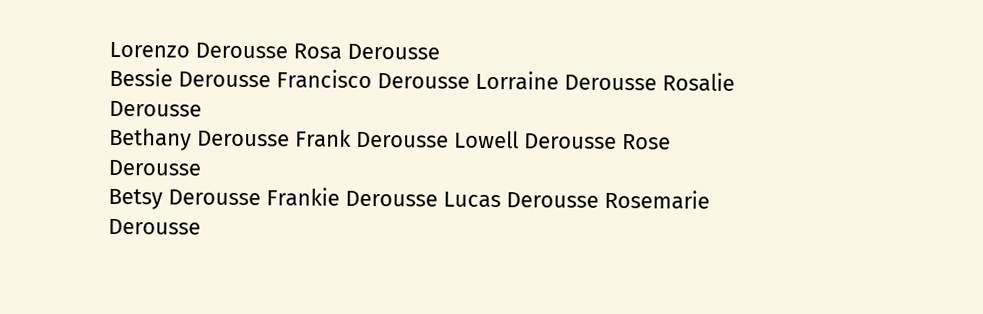Lorenzo Derousse Rosa Derousse
Bessie Derousse Francisco Derousse Lorraine Derousse Rosalie Derousse
Bethany Derousse Frank Derousse Lowell Derousse Rose Derousse
Betsy Derousse Frankie Derousse Lucas Derousse Rosemarie Derousse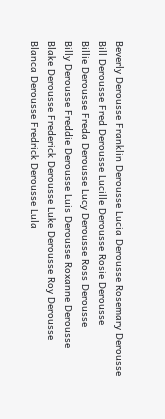Beverly Derousse Franklin Derousse Lucia Derousse Rosemary Derousse
Bill Derousse Fred Derousse Lucille Derousse Rosie Derousse
Billie Derousse Freda Derousse Lucy Derousse Ross Derousse
Billy Derousse Freddie Derousse Luis Derousse Roxanne Derousse
Blake Derousse Frederick Derousse Luke Derousse Roy Derousse
Blanca Derousse Fredrick Derousse Lula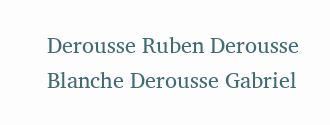Derousse Ruben Derousse
Blanche Derousse Gabriel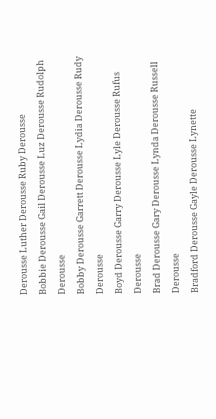Derousse Luther Derousse Ruby Derousse
Bobbie Derousse Gail Derousse Luz Derousse Rudolph Derousse
Bobby Derousse Garrett Derousse Lydia Derousse Rudy Derousse
Boyd Derousse Garry Derousse Lyle Derousse Rufus Derousse
Brad Derousse Gary Derousse Lynda Derousse Russell Derousse
Bradford Derousse Gayle Derousse Lynette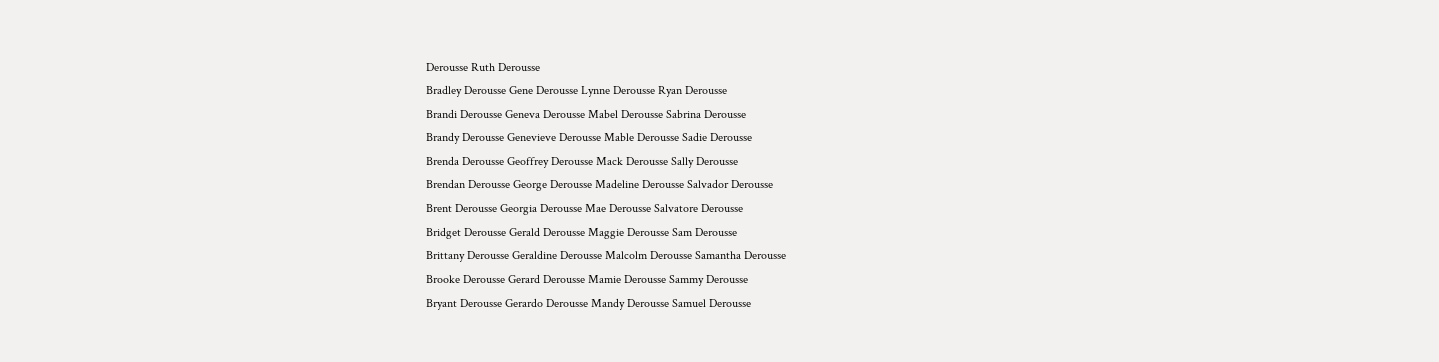Derousse Ruth Derousse
Bradley Derousse Gene Derousse Lynne Derousse Ryan Derousse
Brandi Derousse Geneva Derousse Mabel Derousse Sabrina Derousse
Brandy Derousse Genevieve Derousse Mable Derousse Sadie Derousse
Brenda Derousse Geoffrey Derousse Mack Derousse Sally Derousse
Brendan Derousse George Derousse Madeline Derousse Salvador Derousse
Brent Derousse Georgia Derousse Mae Derousse Salvatore Derousse
Bridget Derousse Gerald Derousse Maggie Derousse Sam Derousse
Brittany Derousse Geraldine Derousse Malcolm Derousse Samantha Derousse
Brooke Derousse Gerard Derousse Mamie Derousse Sammy Derousse
Bryant Derousse Gerardo Derousse Mandy Derousse Samuel Derousse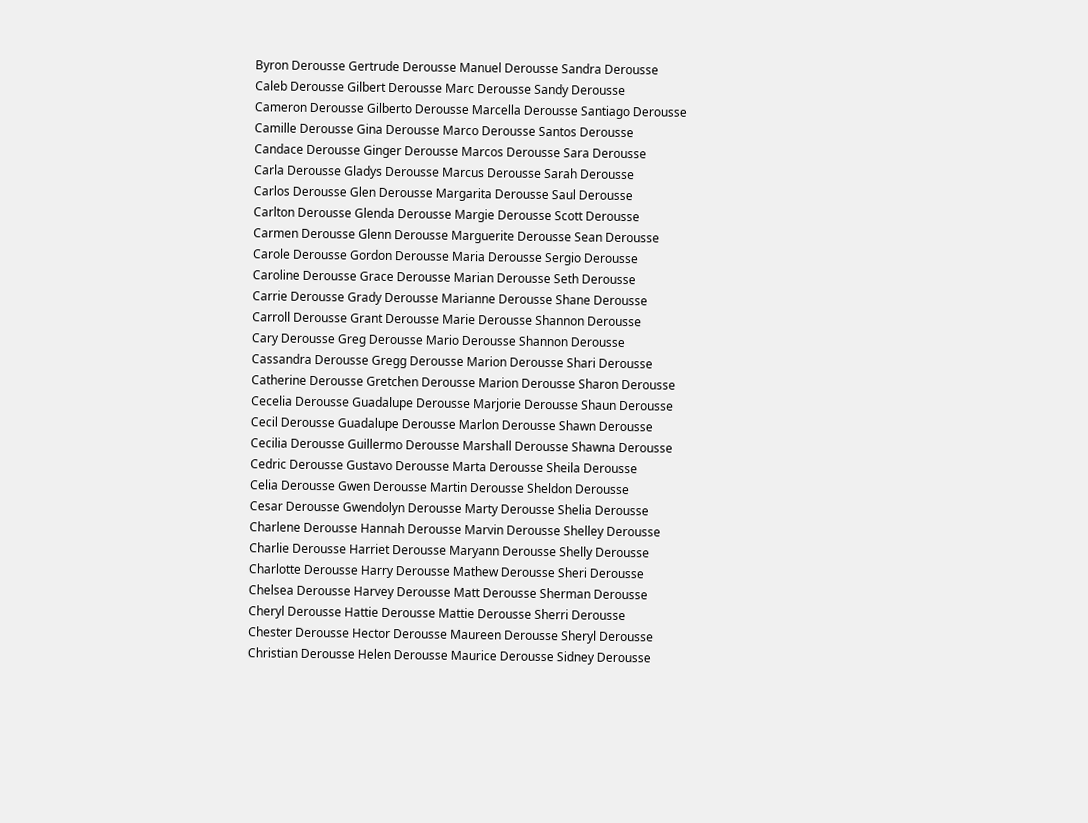Byron Derousse Gertrude Derousse Manuel Derousse Sandra Derousse
Caleb Derousse Gilbert Derousse Marc Derousse Sandy Derousse
Cameron Derousse Gilberto Derousse Marcella Derousse Santiago Derousse
Camille Derousse Gina Derousse Marco Derousse Santos Derousse
Candace Derousse Ginger Derousse Marcos Derousse Sara Derousse
Carla Derousse Gladys Derousse Marcus Derousse Sarah Derousse
Carlos Derousse Glen Derousse Margarita Derousse Saul Derousse
Carlton Derousse Glenda Derousse Margie Derousse Scott Derousse
Carmen Derousse Glenn Derousse Marguerite Derousse Sean Derousse
Carole Derousse Gordon Derousse Maria Derousse Sergio Derousse
Caroline Derousse Grace Derousse Marian Derousse Seth Derousse
Carrie Derousse Grady Derousse Marianne Derousse Shane Derousse
Carroll Derousse Grant Derousse Marie Derousse Shannon Derousse
Cary Derousse Greg Derousse Mario Derousse Shannon Derousse
Cassandra Derousse Gregg Derousse Marion Derousse Shari Derousse
Catherine Derousse Gretchen Derousse Marion Derousse Sharon Derousse
Cecelia Derousse Guadalupe Derousse Marjorie Derousse Shaun Derousse
Cecil Derousse Guadalupe Derousse Marlon Derousse Shawn Derousse
Cecilia Derousse Guillermo Derousse Marshall Derousse Shawna Derousse
Cedric Derousse Gustavo Derousse Marta Derousse Sheila Derousse
Celia Derousse Gwen Derousse Martin Derousse Sheldon Derousse
Cesar Derousse Gwendolyn Derousse Marty Derousse Shelia Derousse
Charlene Derousse Hannah Derousse Marvin Derousse Shelley Derousse
Charlie Derousse Harriet Derousse Maryann Derousse Shelly Derousse
Charlotte Derousse Harry Derousse Mathew Derousse Sheri Derousse
Chelsea Derousse Harvey Derousse Matt Derousse Sherman Derousse
Cheryl Derousse Hattie Derousse Mattie Derousse Sherri Derousse
Chester Derousse Hector Derousse Maureen Derousse Sheryl Derousse
Christian Derousse Helen Derousse Maurice Derousse Sidney Derousse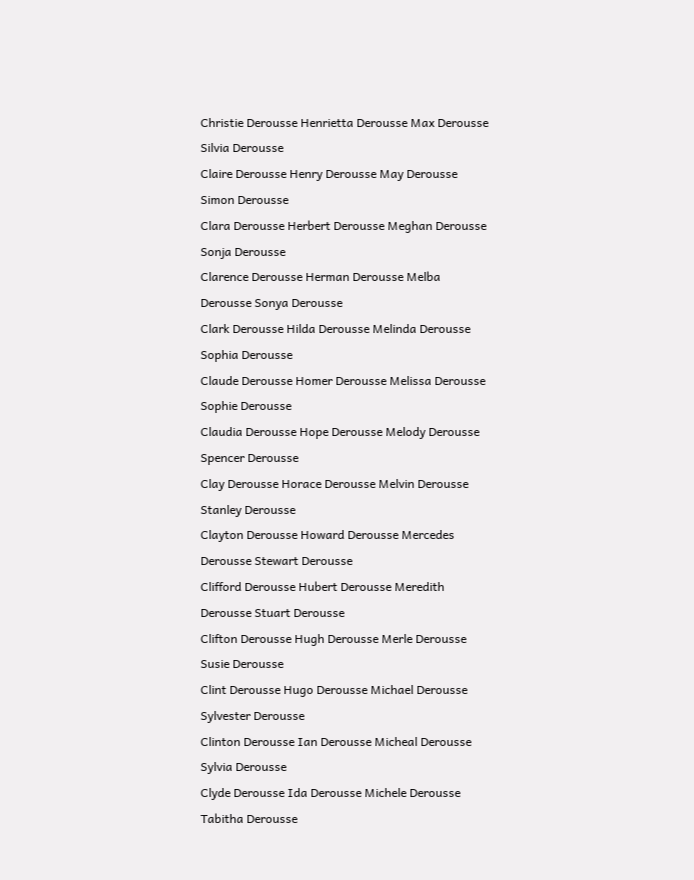Christie Derousse Henrietta Derousse Max Derousse Silvia Derousse
Claire Derousse Henry Derousse May Derousse Simon Derousse
Clara Derousse Herbert Derousse Meghan Derousse Sonja Derousse
Clarence Derousse Herman Derousse Melba Derousse Sonya Derousse
Clark Derousse Hilda Derousse Melinda Derousse Sophia Derousse
Claude Derousse Homer Derousse Melissa Derousse Sophie Derousse
Claudia Derousse Hope Derousse Melody Derousse Spencer Derousse
Clay Derousse Horace Derousse Melvin Derousse Stanley Derousse
Clayton Derousse Howard Derousse Mercedes Derousse Stewart Derousse
Clifford Derousse Hubert Derousse Meredith Derousse Stuart Derousse
Clifton Derousse Hugh Derousse Merle Derousse Susie Derousse
Clint Derousse Hugo Derousse Michael Derousse Sylvester Derousse
Clinton Derousse Ian Derousse Micheal Derousse Sylvia Derousse
Clyde Derousse Ida Derousse Michele Derousse Tabitha Derousse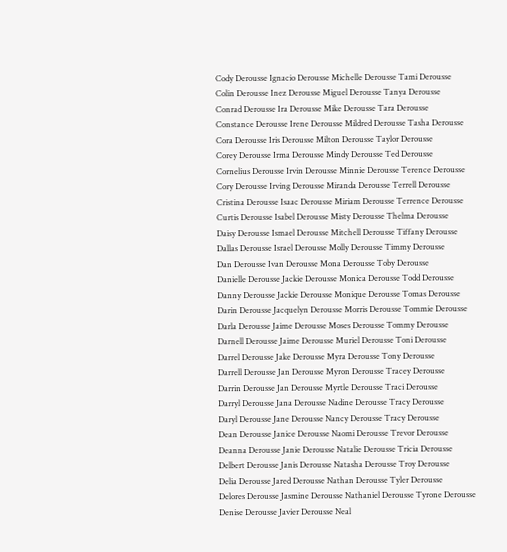Cody Derousse Ignacio Derousse Michelle Derousse Tami Derousse
Colin Derousse Inez Derousse Miguel Derousse Tanya Derousse
Conrad Derousse Ira Derousse Mike Derousse Tara Derousse
Constance Derousse Irene Derousse Mildred Derousse Tasha Derousse
Cora Derousse Iris Derousse Milton Derousse Taylor Derousse
Corey Derousse Irma Derousse Mindy Derousse Ted Derousse
Cornelius Derousse Irvin Derousse Minnie Derousse Terence Derousse
Cory Derousse Irving Derousse Miranda Derousse Terrell Derousse
Cristina Derousse Isaac Derousse Miriam Derousse Terrence Derousse
Curtis Derousse Isabel Derousse Misty Derousse Thelma Derousse
Daisy Derousse Ismael Derousse Mitchell Derousse Tiffany Derousse
Dallas Derousse Israel Derousse Molly Derousse Timmy Derousse
Dan Derousse Ivan Derousse Mona Derousse Toby Derousse
Danielle Derousse Jackie Derousse Monica Derousse Todd Derousse
Danny Derousse Jackie Derousse Monique Derousse Tomas Derousse
Darin Derousse Jacquelyn Derousse Morris Derousse Tommie Derousse
Darla Derousse Jaime Derousse Moses Derousse Tommy Derousse
Darnell Derousse Jaime Derousse Muriel Derousse Toni Derousse
Darrel Derousse Jake Derousse Myra Derousse Tony Derousse
Darrell Derousse Jan Derousse Myron Derousse Tracey Derousse
Darrin Derousse Jan Derousse Myrtle Derousse Traci Derousse
Darryl Derousse Jana Derousse Nadine Derousse Tracy Derousse
Daryl Derousse Jane Derousse Nancy Derousse Tracy Derousse
Dean Derousse Janice Derousse Naomi Derousse Trevor Derousse
Deanna Derousse Janie Derousse Natalie Derousse Tricia Derousse
Delbert Derousse Janis Derousse Natasha Derousse Troy Derousse
Delia Derousse Jared Derousse Nathan Derousse Tyler Derousse
Delores Derousse Jasmine Derousse Nathaniel Derousse Tyrone Derousse
Denise Derousse Javier Derousse Neal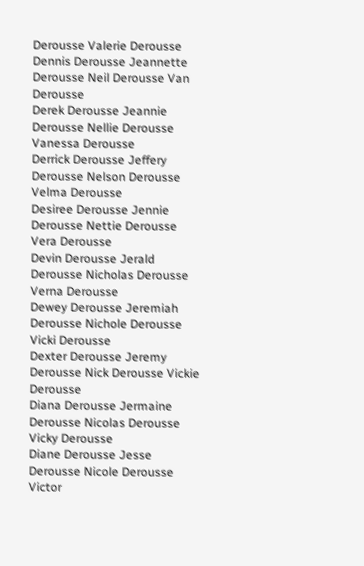Derousse Valerie Derousse
Dennis Derousse Jeannette Derousse Neil Derousse Van Derousse
Derek Derousse Jeannie Derousse Nellie Derousse Vanessa Derousse
Derrick Derousse Jeffery Derousse Nelson Derousse Velma Derousse
Desiree Derousse Jennie Derousse Nettie Derousse Vera Derousse
Devin Derousse Jerald Derousse Nicholas Derousse Verna Derousse
Dewey Derousse Jeremiah Derousse Nichole Derousse Vicki Derousse
Dexter Derousse Jeremy Derousse Nick Derousse Vickie Derousse
Diana Derousse Jermaine Derousse Nicolas Derousse Vicky Derousse
Diane Derousse Jesse Derousse Nicole Derousse Victor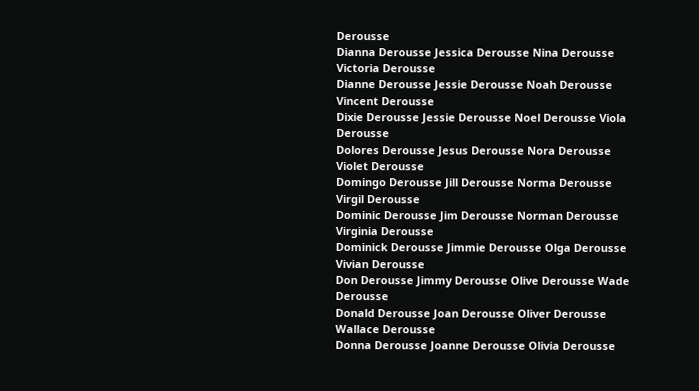Derousse
Dianna Derousse Jessica Derousse Nina Derousse Victoria Derousse
Dianne Derousse Jessie Derousse Noah Derousse Vincent Derousse
Dixie Derousse Jessie Derousse Noel Derousse Viola Derousse
Dolores Derousse Jesus Derousse Nora Derousse Violet Derousse
Domingo Derousse Jill Derousse Norma Derousse Virgil Derousse
Dominic Derousse Jim Derousse Norman Derousse Virginia Derousse
Dominick Derousse Jimmie Derousse Olga Derousse Vivian Derousse
Don Derousse Jimmy Derousse Olive Derousse Wade Derousse
Donald Derousse Joan Derousse Oliver Derousse Wallace Derousse
Donna Derousse Joanne Derousse Olivia Derousse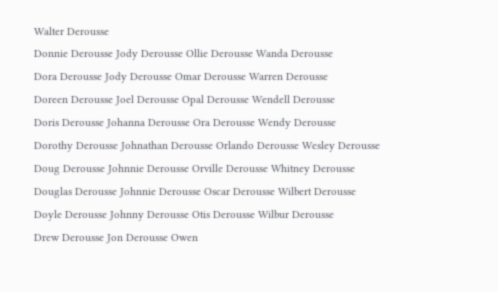Walter Derousse
Donnie Derousse Jody Derousse Ollie Derousse Wanda Derousse
Dora Derousse Jody Derousse Omar Derousse Warren Derousse
Doreen Derousse Joel Derousse Opal Derousse Wendell Derousse
Doris Derousse Johanna Derousse Ora Derousse Wendy Derousse
Dorothy Derousse Johnathan Derousse Orlando Derousse Wesley Derousse
Doug Derousse Johnnie Derousse Orville Derousse Whitney Derousse
Douglas Derousse Johnnie Derousse Oscar Derousse Wilbert Derousse
Doyle Derousse Johnny Derousse Otis Derousse Wilbur Derousse
Drew Derousse Jon Derousse Owen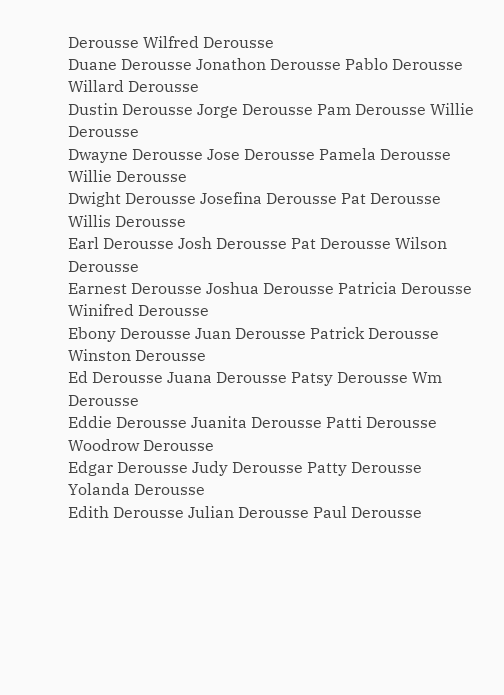Derousse Wilfred Derousse
Duane Derousse Jonathon Derousse Pablo Derousse Willard Derousse
Dustin Derousse Jorge Derousse Pam Derousse Willie Derousse
Dwayne Derousse Jose Derousse Pamela Derousse Willie Derousse
Dwight Derousse Josefina Derousse Pat Derousse Willis Derousse
Earl Derousse Josh Derousse Pat Derousse Wilson Derousse
Earnest Derousse Joshua Derousse Patricia Derousse Winifred Derousse
Ebony Derousse Juan Derousse Patrick Derousse Winston Derousse
Ed Derousse Juana Derousse Patsy Derousse Wm Derousse
Eddie Derousse Juanita Derousse Patti Derousse Woodrow Derousse
Edgar Derousse Judy Derousse Patty Derousse Yolanda Derousse
Edith Derousse Julian Derousse Paul Derousse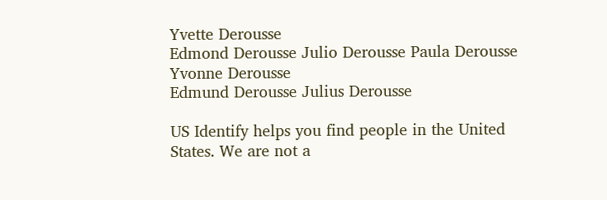Yvette Derousse
Edmond Derousse Julio Derousse Paula Derousse Yvonne Derousse
Edmund Derousse Julius Derousse

US Identify helps you find people in the United States. We are not a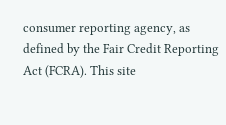consumer reporting agency, as defined by the Fair Credit Reporting Act (FCRA). This site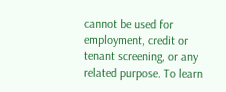cannot be used for employment, credit or tenant screening, or any related purpose. To learn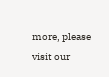more, please visit our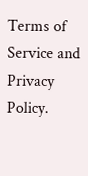Terms of Service and Privacy Policy.